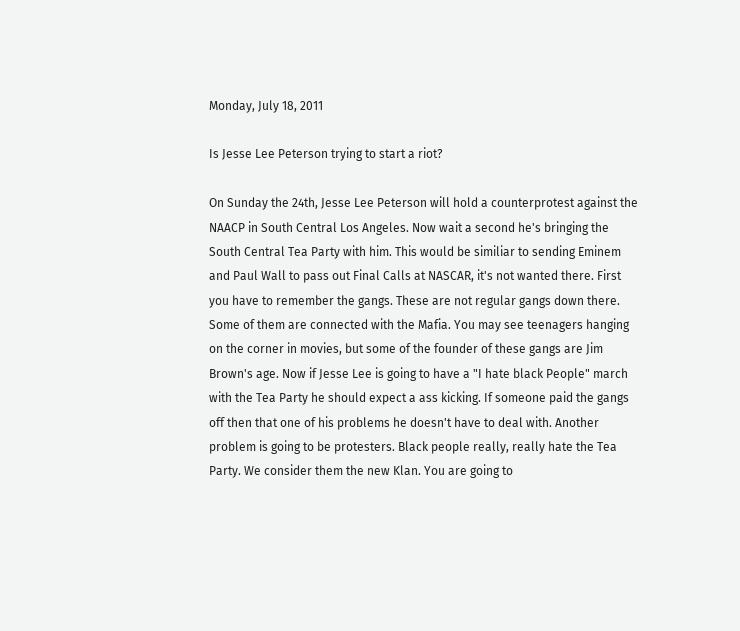Monday, July 18, 2011

Is Jesse Lee Peterson trying to start a riot?

On Sunday the 24th, Jesse Lee Peterson will hold a counterprotest against the NAACP in South Central Los Angeles. Now wait a second he's bringing the South Central Tea Party with him. This would be similiar to sending Eminem and Paul Wall to pass out Final Calls at NASCAR, it's not wanted there. First you have to remember the gangs. These are not regular gangs down there. Some of them are connected with the Mafia. You may see teenagers hanging on the corner in movies, but some of the founder of these gangs are Jim Brown's age. Now if Jesse Lee is going to have a "I hate black People" march with the Tea Party he should expect a ass kicking. If someone paid the gangs off then that one of his problems he doesn't have to deal with. Another problem is going to be protesters. Black people really, really hate the Tea Party. We consider them the new Klan. You are going to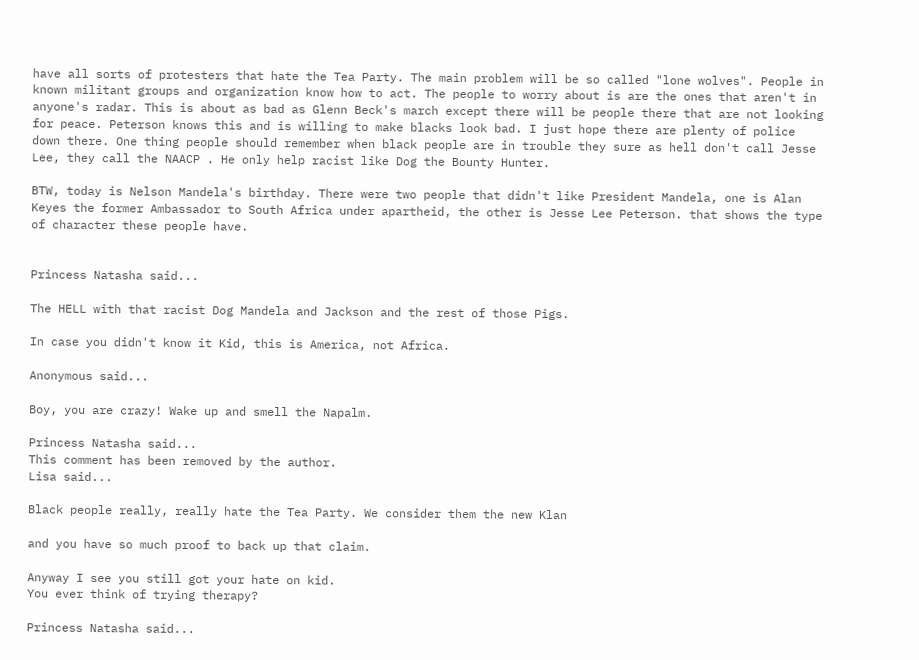have all sorts of protesters that hate the Tea Party. The main problem will be so called "lone wolves". People in known militant groups and organization know how to act. The people to worry about is are the ones that aren't in anyone's radar. This is about as bad as Glenn Beck's march except there will be people there that are not looking for peace. Peterson knows this and is willing to make blacks look bad. I just hope there are plenty of police down there. One thing people should remember when black people are in trouble they sure as hell don't call Jesse Lee, they call the NAACP . He only help racist like Dog the Bounty Hunter.

BTW, today is Nelson Mandela's birthday. There were two people that didn't like President Mandela, one is Alan Keyes the former Ambassador to South Africa under apartheid, the other is Jesse Lee Peterson. that shows the type of character these people have.


Princess Natasha said...

The HELL with that racist Dog Mandela and Jackson and the rest of those Pigs.

In case you didn't know it Kid, this is America, not Africa.

Anonymous said...

Boy, you are crazy! Wake up and smell the Napalm.

Princess Natasha said...
This comment has been removed by the author.
Lisa said...

Black people really, really hate the Tea Party. We consider them the new Klan

and you have so much proof to back up that claim.

Anyway I see you still got your hate on kid.
You ever think of trying therapy?

Princess Natasha said...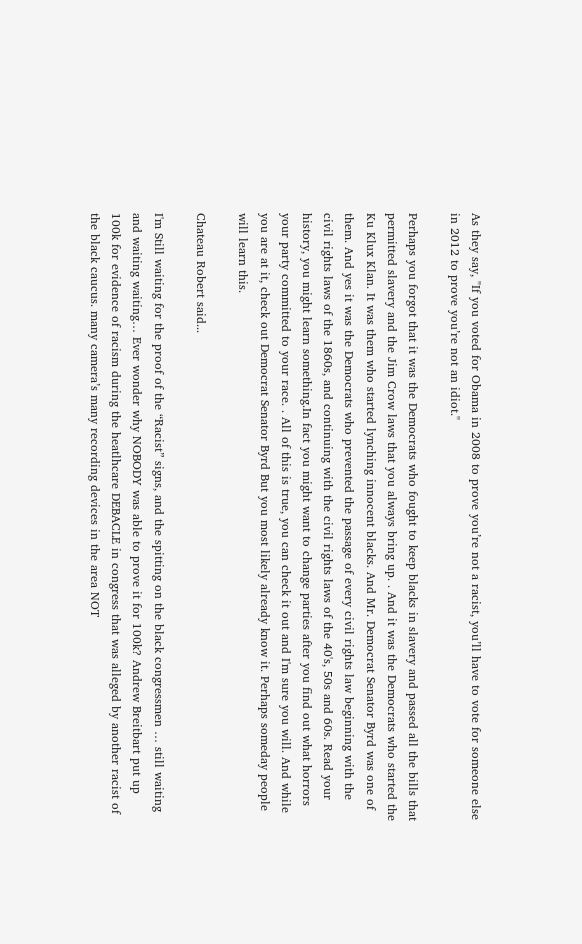As they say, "If you voted for Obama in 2008 to prove you’re not a racist, you’ll have to vote for someone else in 2012 to prove you’re not an idiot."

Perhaps you forgot that it was the Democrats who fought to keep blacks in slavery and passed all the bills that permitted slavery and the Jim Crow laws that you always bring up. . And it was the Democrats who started the Ku Klux Klan. It was them who started lynching innocent blacks. And Mr. Democrat Senator Byrd was one of them. And yes it was the Democrats who prevented the passage of every civil rights law beginning with the civil rights laws of the 1860s, and continuing with the civil rights laws of the 40's, 50s and 60s. Read your history, you might learn something.In fact you might want to change parties after you find out what horrors your party committed to your race. . All of this is true, you can check it out and I'm sure you will. And while you are at it, check out Democrat Senator Byrd But you most likely already know it. Perhaps someday people will learn this.

Chateau Robert said...

I'm Still waiting for the proof of the “Racist” signs, and the spitting on the black congressmen … still waiting and waiting waiting… Ever wonder why NOBODY was able to prove it for 100k? Andrew Breitbart put up 100k for evidence of racism during the heatlhcare DEBACLE in congress that was alleged by another racist of the black caucus. many camera’s many recording devices in the area NOT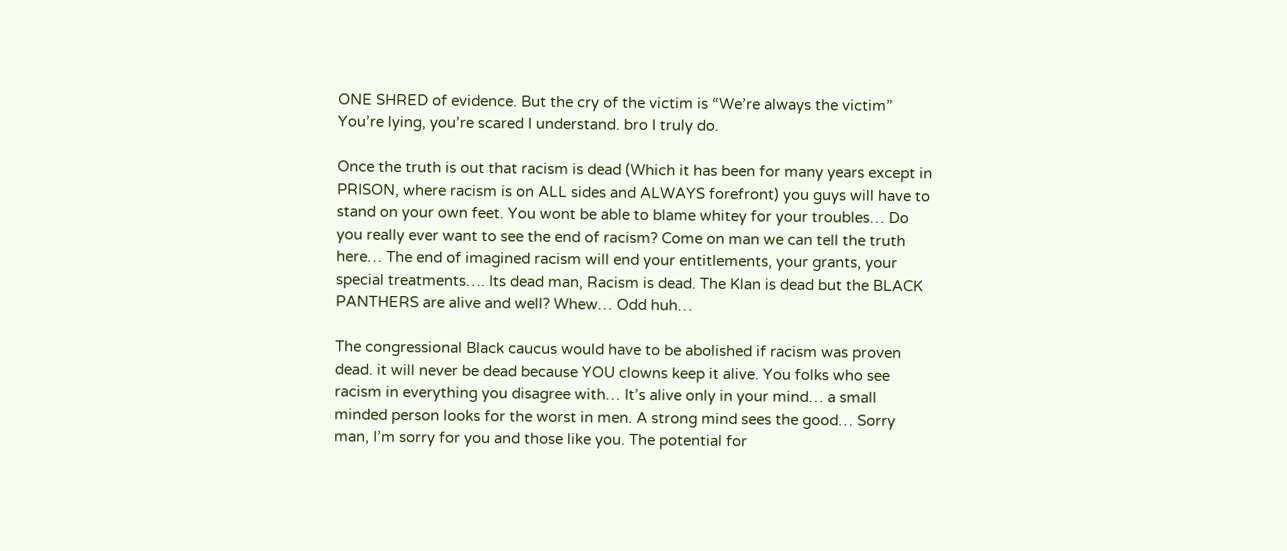ONE SHRED of evidence. But the cry of the victim is “We’re always the victim” You’re lying, you’re scared I understand. bro I truly do.

Once the truth is out that racism is dead (Which it has been for many years except in PRISON, where racism is on ALL sides and ALWAYS forefront) you guys will have to stand on your own feet. You wont be able to blame whitey for your troubles… Do you really ever want to see the end of racism? Come on man we can tell the truth here… The end of imagined racism will end your entitlements, your grants, your special treatments…. Its dead man, Racism is dead. The Klan is dead but the BLACK PANTHERS are alive and well? Whew… Odd huh…

The congressional Black caucus would have to be abolished if racism was proven dead. it will never be dead because YOU clowns keep it alive. You folks who see racism in everything you disagree with… It’s alive only in your mind… a small minded person looks for the worst in men. A strong mind sees the good… Sorry man, I’m sorry for you and those like you. The potential for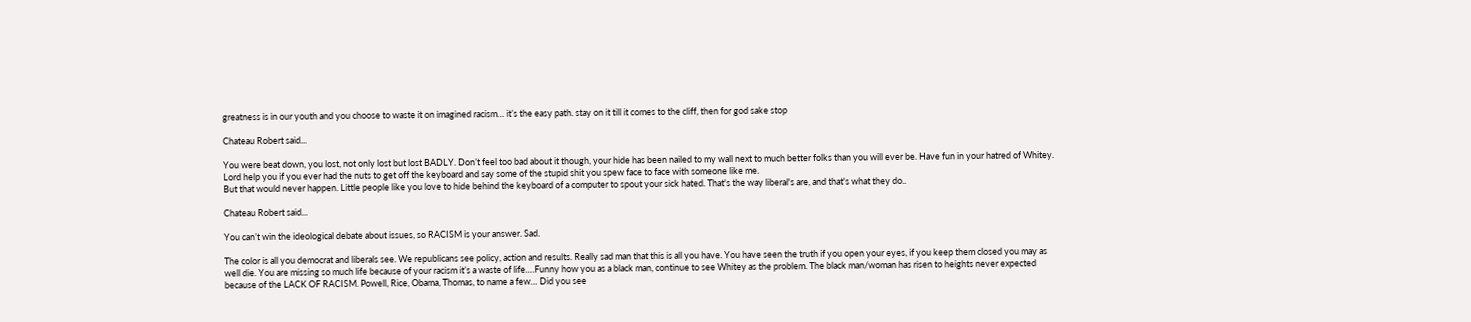greatness is in our youth and you choose to waste it on imagined racism… it’s the easy path. stay on it till it comes to the cliff, then for god sake stop

Chateau Robert said...

You were beat down, you lost, not only lost but lost BADLY. Don’t feel too bad about it though, your hide has been nailed to my wall next to much better folks than you will ever be. Have fun in your hatred of Whitey. Lord help you if you ever had the nuts to get off the keyboard and say some of the stupid shit you spew face to face with someone like me.
But that would never happen. Little people like you love to hide behind the keyboard of a computer to spout your sick hated. That's the way liberal's are, and that's what they do..

Chateau Robert said...

You can’t win the ideological debate about issues, so RACISM is your answer. Sad.

The color is all you democrat and liberals see. We republicans see policy, action and results. Really sad man that this is all you have. You have seen the truth if you open your eyes, if you keep them closed you may as well die. You are missing so much life because of your racism it’s a waste of life….Funny how you as a black man, continue to see Whitey as the problem. The black man/woman has risen to heights never expected because of the LACK OF RACISM. Powell, Rice, Obama, Thomas, to name a few… Did you see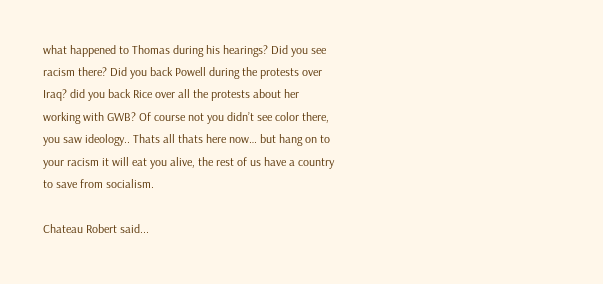what happened to Thomas during his hearings? Did you see racism there? Did you back Powell during the protests over Iraq? did you back Rice over all the protests about her working with GWB? Of course not you didn’t see color there, you saw ideology.. Thats all thats here now… but hang on to your racism it will eat you alive, the rest of us have a country to save from socialism.

Chateau Robert said...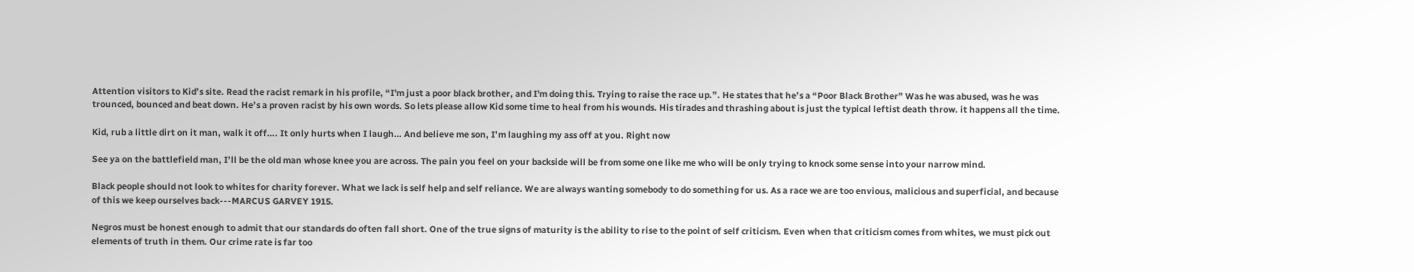Attention visitors to Kid’s site. Read the racist remark in his profile, “I'm just a poor black brother, and I'm doing this. Trying to raise the race up.”. He states that he’s a “Poor Black Brother” Was he was abused, was he was trounced, bounced and beat down. He’s a proven racist by his own words. So lets please allow Kid some time to heal from his wounds. His tirades and thrashing about is just the typical leftist death throw. it happens all the time.

Kid, rub a little dirt on it man, walk it off…. It only hurts when I laugh… And believe me son, I’m laughing my ass off at you. Right now

See ya on the battlefield man, I’ll be the old man whose knee you are across. The pain you feel on your backside will be from some one like me who will be only trying to knock some sense into your narrow mind.

Black people should not look to whites for charity forever. What we lack is self help and self reliance. We are always wanting somebody to do something for us. As a race we are too envious, malicious and superficial, and because of this we keep ourselves back---MARCUS GARVEY 1915.

Negros must be honest enough to admit that our standards do often fall short. One of the true signs of maturity is the ability to rise to the point of self criticism. Even when that criticism comes from whites, we must pick out elements of truth in them. Our crime rate is far too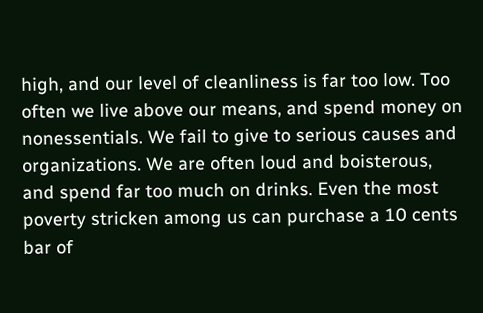high, and our level of cleanliness is far too low. Too often we live above our means, and spend money on nonessentials. We fail to give to serious causes and organizations. We are often loud and boisterous, and spend far too much on drinks. Even the most poverty stricken among us can purchase a 10 cents bar of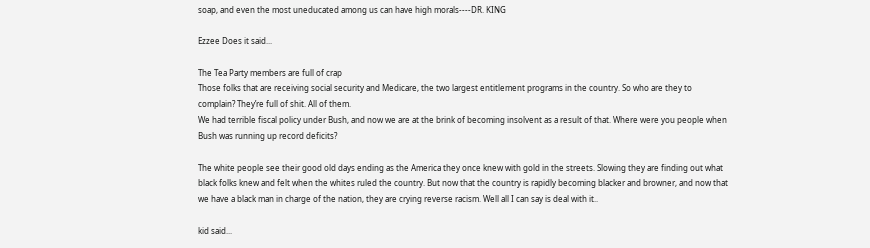soap, and even the most uneducated among us can have high morals----DR. KING

Ezzee Does it said...

The Tea Party members are full of crap
Those folks that are receiving social security and Medicare, the two largest entitlement programs in the country. So who are they to complain? They’re full of shit. All of them.
We had terrible fiscal policy under Bush, and now we are at the brink of becoming insolvent as a result of that. Where were you people when Bush was running up record deficits?

The white people see their good old days ending as the America they once knew with gold in the streets. Slowing they are finding out what black folks knew and felt when the whites ruled the country. But now that the country is rapidly becoming blacker and browner, and now that we have a black man in charge of the nation, they are crying reverse racism. Well all I can say is deal with it..

kid said...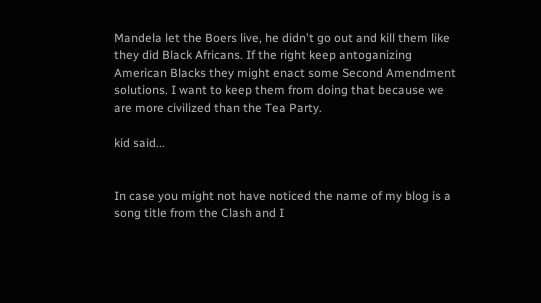Mandela let the Boers live, he didn't go out and kill them like they did Black Africans. If the right keep antoganizing American Blacks they might enact some Second Amendment solutions. I want to keep them from doing that because we are more civilized than the Tea Party.

kid said...


In case you might not have noticed the name of my blog is a song title from the Clash and I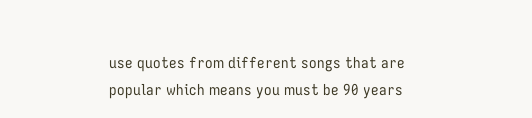use quotes from different songs that are popular which means you must be 90 years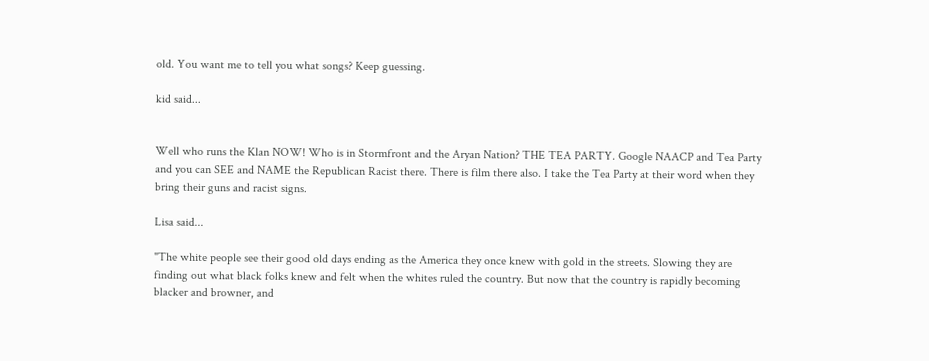old. You want me to tell you what songs? Keep guessing.

kid said...


Well who runs the Klan NOW! Who is in Stormfront and the Aryan Nation? THE TEA PARTY. Google NAACP and Tea Party and you can SEE and NAME the Republican Racist there. There is film there also. I take the Tea Party at their word when they bring their guns and racist signs.

Lisa said...

"The white people see their good old days ending as the America they once knew with gold in the streets. Slowing they are finding out what black folks knew and felt when the whites ruled the country. But now that the country is rapidly becoming blacker and browner, and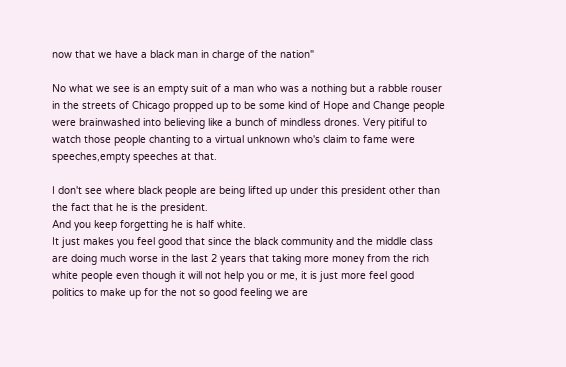now that we have a black man in charge of the nation"

No what we see is an empty suit of a man who was a nothing but a rabble rouser in the streets of Chicago propped up to be some kind of Hope and Change people were brainwashed into believing like a bunch of mindless drones. Very pitiful to watch those people chanting to a virtual unknown who's claim to fame were speeches,empty speeches at that.

I don't see where black people are being lifted up under this president other than the fact that he is the president.
And you keep forgetting he is half white.
It just makes you feel good that since the black community and the middle class are doing much worse in the last 2 years that taking more money from the rich white people even though it will not help you or me, it is just more feel good politics to make up for the not so good feeling we are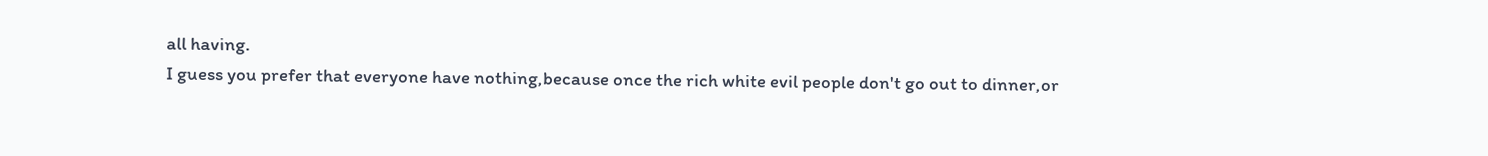all having.
I guess you prefer that everyone have nothing,because once the rich white evil people don't go out to dinner,or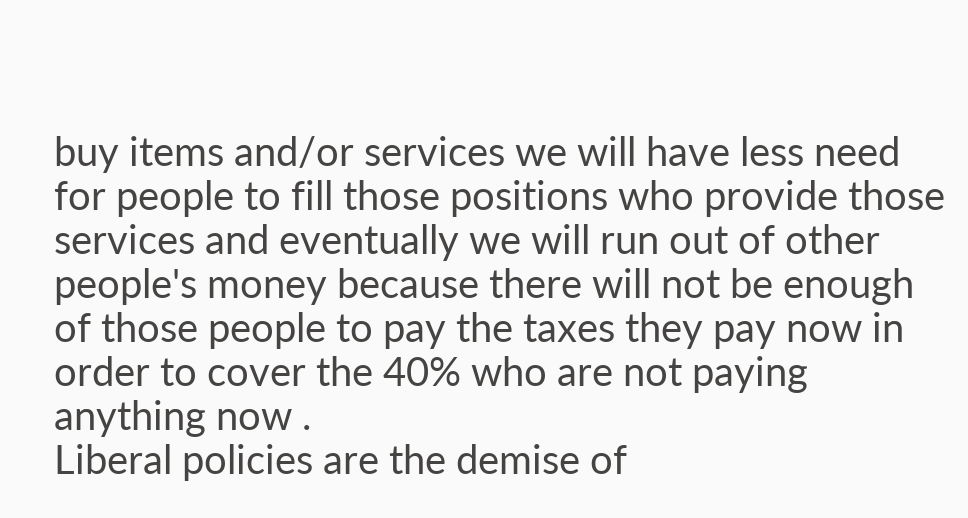buy items and/or services we will have less need for people to fill those positions who provide those services and eventually we will run out of other people's money because there will not be enough of those people to pay the taxes they pay now in order to cover the 40% who are not paying anything now .
Liberal policies are the demise of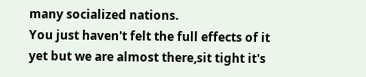many socialized nations.
You just haven't felt the full effects of it yet but we are almost there,sit tight it's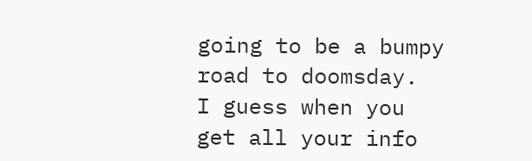going to be a bumpy road to doomsday.
I guess when you get all your info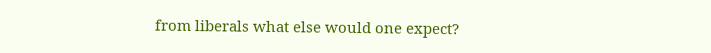from liberals what else would one expect?